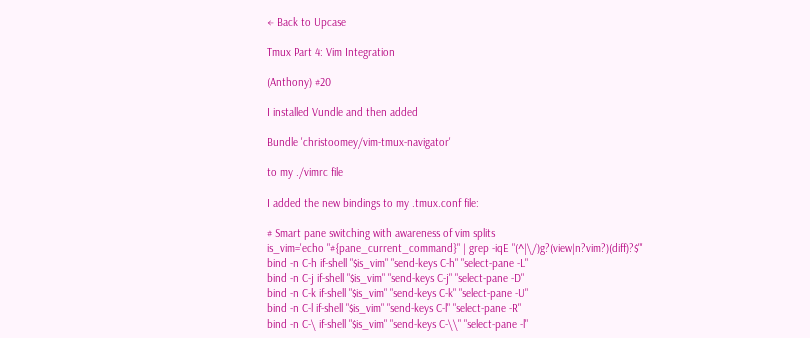← Back to Upcase

Tmux Part 4: Vim Integration

(Anthony) #20

I installed Vundle and then added

Bundle 'christoomey/vim-tmux-navigator'

to my ./vimrc file

I added the new bindings to my .tmux.conf file:

# Smart pane switching with awareness of vim splits
is_vim='echo "#{pane_current_command}" | grep -iqE "(^|\/)g?(view|n?vim?)(diff)?$"'
bind -n C-h if-shell "$is_vim" "send-keys C-h" "select-pane -L"
bind -n C-j if-shell "$is_vim" "send-keys C-j" "select-pane -D"
bind -n C-k if-shell "$is_vim" "send-keys C-k" "select-pane -U"
bind -n C-l if-shell "$is_vim" "send-keys C-l" "select-pane -R"
bind -n C-\ if-shell "$is_vim" "send-keys C-\\" "select-pane -l"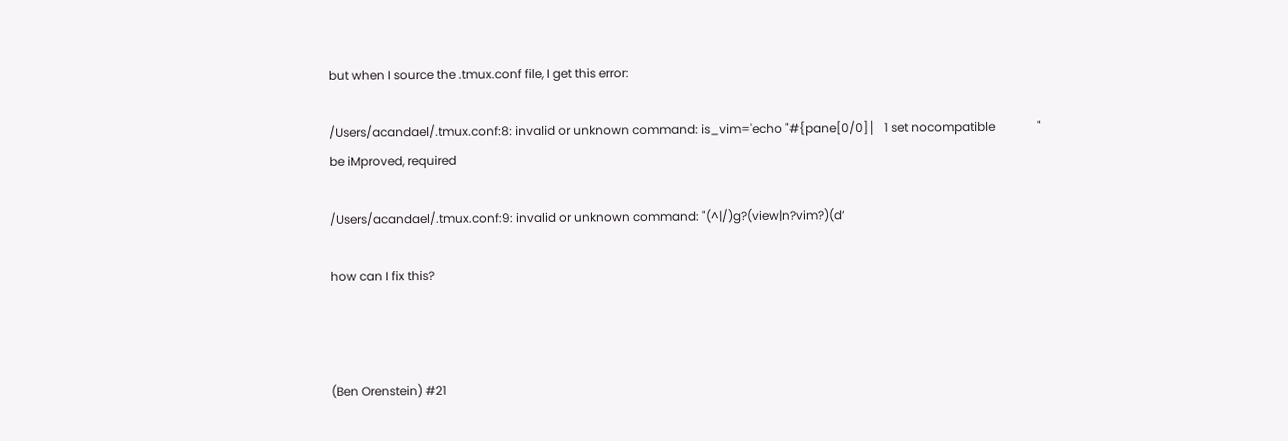but when I source the .tmux.conf file, I get this error:

/Users/acandael/.tmux.conf:8: invalid or unknown command: is_vim='echo "#{pane[0/0]│   1 set nocompatible              " be iMproved, required

/Users/acandael/.tmux.conf:9: invalid or unknown command: "(^|/)g?(view|n?vim?)(d’

how can I fix this?



(Ben Orenstein) #21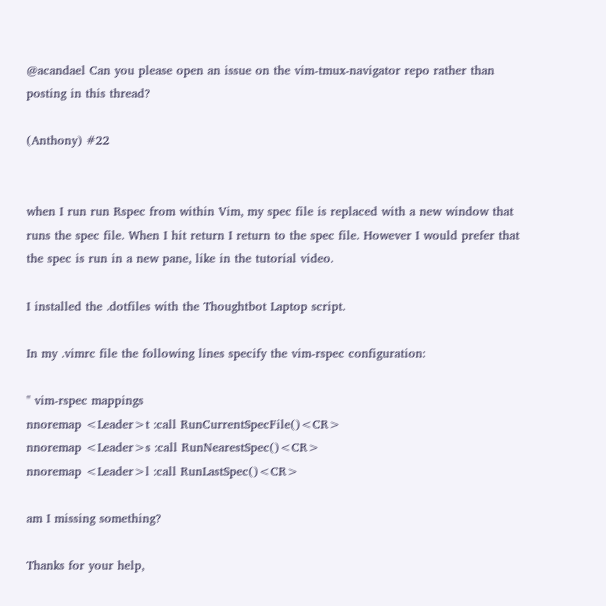@acandael Can you please open an issue on the vim-tmux-navigator repo rather than posting in this thread?

(Anthony) #22


when I run run Rspec from within Vim, my spec file is replaced with a new window that runs the spec file. When I hit return I return to the spec file. However I would prefer that the spec is run in a new pane, like in the tutorial video.

I installed the .dotfiles with the Thoughtbot Laptop script.

In my .vimrc file the following lines specify the vim-rspec configuration:

" vim-rspec mappings
nnoremap <Leader>t :call RunCurrentSpecFile()<CR>
nnoremap <Leader>s :call RunNearestSpec()<CR>
nnoremap <Leader>l :call RunLastSpec()<CR>

am I missing something?

Thanks for your help,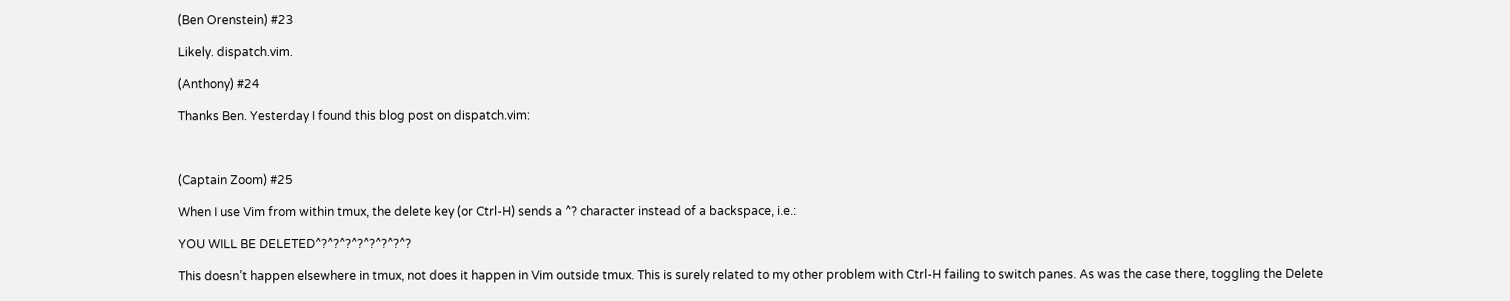(Ben Orenstein) #23

Likely. dispatch.vim.

(Anthony) #24

Thanks Ben. Yesterday I found this blog post on dispatch.vim:



(Captain Zoom) #25

When I use Vim from within tmux, the delete key (or Ctrl-H) sends a ^? character instead of a backspace, i.e.:

YOU WILL BE DELETED^?^?^?^?^?^?^?^?

This doesn’t happen elsewhere in tmux, not does it happen in Vim outside tmux. This is surely related to my other problem with Ctrl-H failing to switch panes. As was the case there, toggling the Delete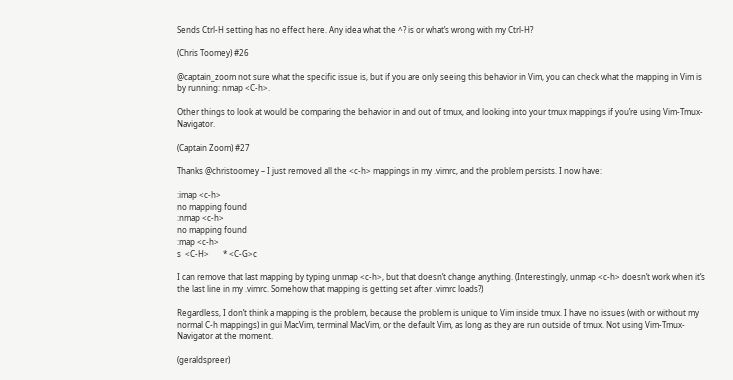Sends Ctrl-H setting has no effect here. Any idea what the ^? is or what’s wrong with my Ctrl-H?

(Chris Toomey) #26

@captain_zoom not sure what the specific issue is, but if you are only seeing this behavior in Vim, you can check what the mapping in Vim is by running: nmap <C-h>.

Other things to look at would be comparing the behavior in and out of tmux, and looking into your tmux mappings if you’re using Vim-Tmux-Navigator.

(Captain Zoom) #27

Thanks @christoomey – I just removed all the <c-h> mappings in my .vimrc, and the problem persists. I now have:

:imap <c-h>
no mapping found
:nmap <c-h>
no mapping found
:map <c-h>
s  <C-H>       * <C-G>c

I can remove that last mapping by typing unmap <c-h>, but that doesn’t change anything. (Interestingly, unmap <c-h> doesn’t work when it’s the last line in my .vimrc. Somehow that mapping is getting set after .vimrc loads?)

Regardless, I don’t think a mapping is the problem, because the problem is unique to Vim inside tmux. I have no issues (with or without my normal C-h mappings) in gui MacVim, terminal MacVim, or the default Vim, as long as they are run outside of tmux. Not using Vim-Tmux-Navigator at the moment.

(geraldspreer)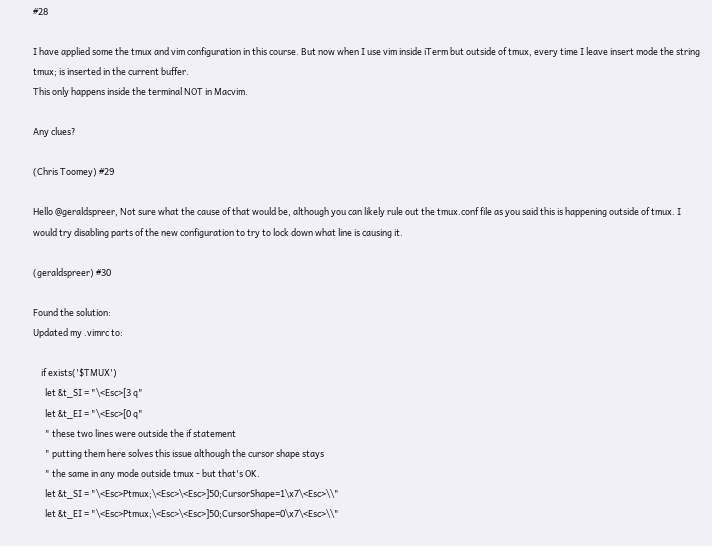#28

I have applied some the tmux and vim configuration in this course. But now when I use vim inside iTerm but outside of tmux, every time I leave insert mode the string tmux; is inserted in the current buffer.
This only happens inside the terminal NOT in Macvim.

Any clues?

(Chris Toomey) #29

Hello @geraldspreer, Not sure what the cause of that would be, although you can likely rule out the tmux.conf file as you said this is happening outside of tmux. I would try disabling parts of the new configuration to try to lock down what line is causing it.

(geraldspreer) #30

Found the solution:
Updated my .vimrc to:

    if exists('$TMUX')
      let &t_SI = "\<Esc>[3 q"
      let &t_EI = "\<Esc>[0 q"
      " these two lines were outside the if statement
      " putting them here solves this issue although the cursor shape stays
      " the same in any mode outside tmux - but that's OK.
      let &t_SI = "\<Esc>Ptmux;\<Esc>\<Esc>]50;CursorShape=1\x7\<Esc>\\"
      let &t_EI = "\<Esc>Ptmux;\<Esc>\<Esc>]50;CursorShape=0\x7\<Esc>\\"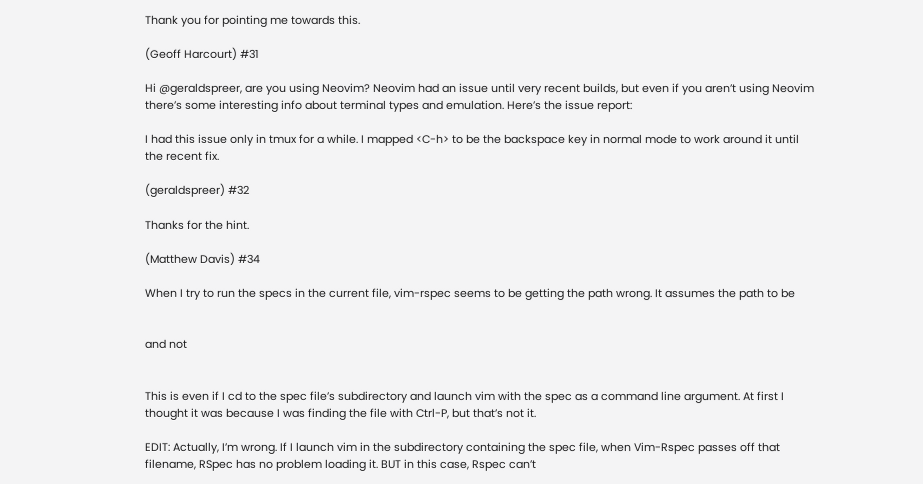Thank you for pointing me towards this.

(Geoff Harcourt) #31

Hi @geraldspreer, are you using Neovim? Neovim had an issue until very recent builds, but even if you aren’t using Neovim there’s some interesting info about terminal types and emulation. Here’s the issue report:

I had this issue only in tmux for a while. I mapped <C-h> to be the backspace key in normal mode to work around it until the recent fix.

(geraldspreer) #32

Thanks for the hint.

(Matthew Davis) #34

When I try to run the specs in the current file, vim-rspec seems to be getting the path wrong. It assumes the path to be


and not


This is even if I cd to the spec file’s subdirectory and launch vim with the spec as a command line argument. At first I thought it was because I was finding the file with Ctrl-P, but that’s not it.

EDIT: Actually, I’m wrong. If I launch vim in the subdirectory containing the spec file, when Vim-Rspec passes off that filename, RSpec has no problem loading it. BUT in this case, Rspec can’t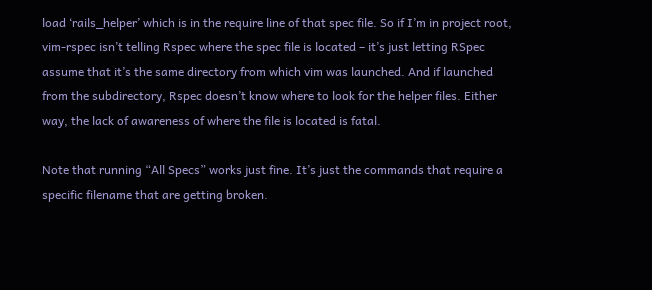load ‘rails_helper’ which is in the require line of that spec file. So if I’m in project root, vim-rspec isn’t telling Rspec where the spec file is located – it’s just letting RSpec assume that it’s the same directory from which vim was launched. And if launched from the subdirectory, Rspec doesn’t know where to look for the helper files. Either way, the lack of awareness of where the file is located is fatal.

Note that running “All Specs” works just fine. It’s just the commands that require a specific filename that are getting broken.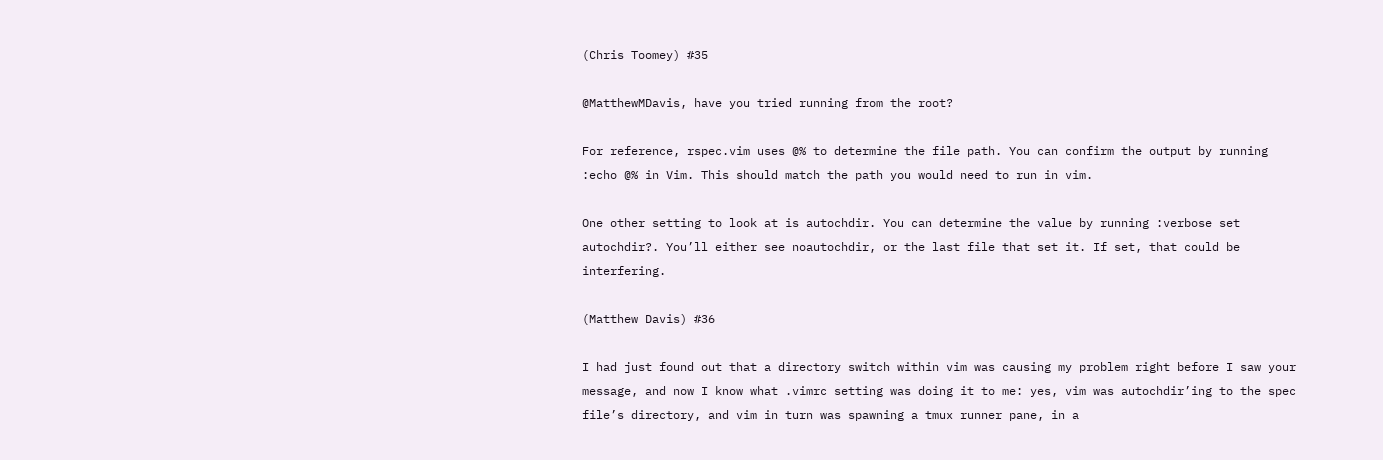(Chris Toomey) #35

@MatthewMDavis, have you tried running from the root?

For reference, rspec.vim uses @% to determine the file path. You can confirm the output by running :echo @% in Vim. This should match the path you would need to run in vim.

One other setting to look at is autochdir. You can determine the value by running :verbose set autochdir?. You’ll either see noautochdir, or the last file that set it. If set, that could be interfering.

(Matthew Davis) #36

I had just found out that a directory switch within vim was causing my problem right before I saw your message, and now I know what .vimrc setting was doing it to me: yes, vim was autochdir’ing to the spec file’s directory, and vim in turn was spawning a tmux runner pane, in a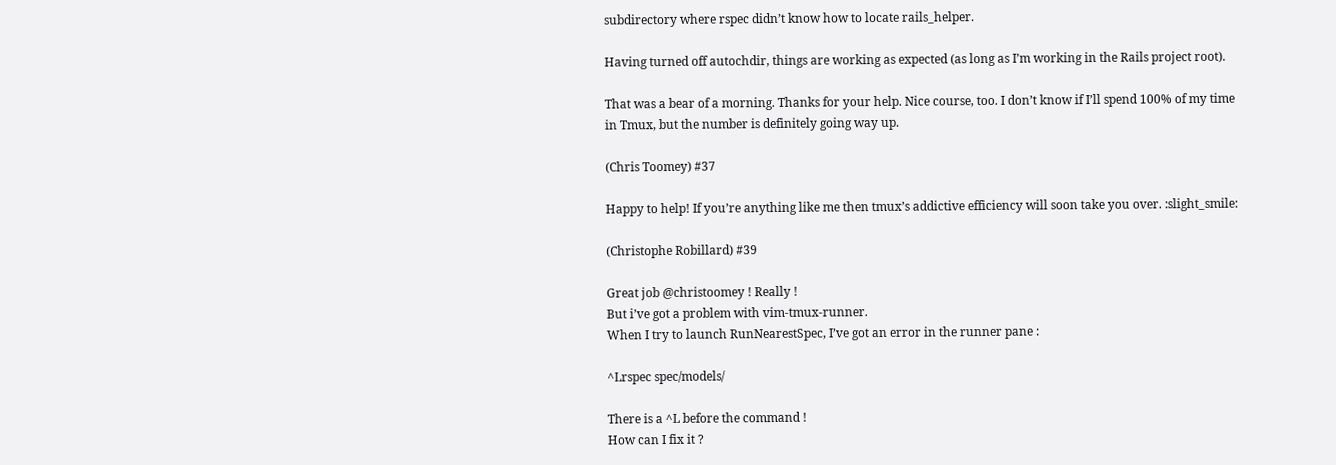subdirectory where rspec didn’t know how to locate rails_helper.

Having turned off autochdir, things are working as expected (as long as I’m working in the Rails project root).

That was a bear of a morning. Thanks for your help. Nice course, too. I don’t know if I’ll spend 100% of my time in Tmux, but the number is definitely going way up.

(Chris Toomey) #37

Happy to help! If you’re anything like me then tmux’s addictive efficiency will soon take you over. :slight_smile:

(Christophe Robillard) #39

Great job @christoomey ! Really !
But i’ve got a problem with vim-tmux-runner.
When I try to launch RunNearestSpec, I’ve got an error in the runner pane :

^Lrspec spec/models/

There is a ^L before the command !
How can I fix it ?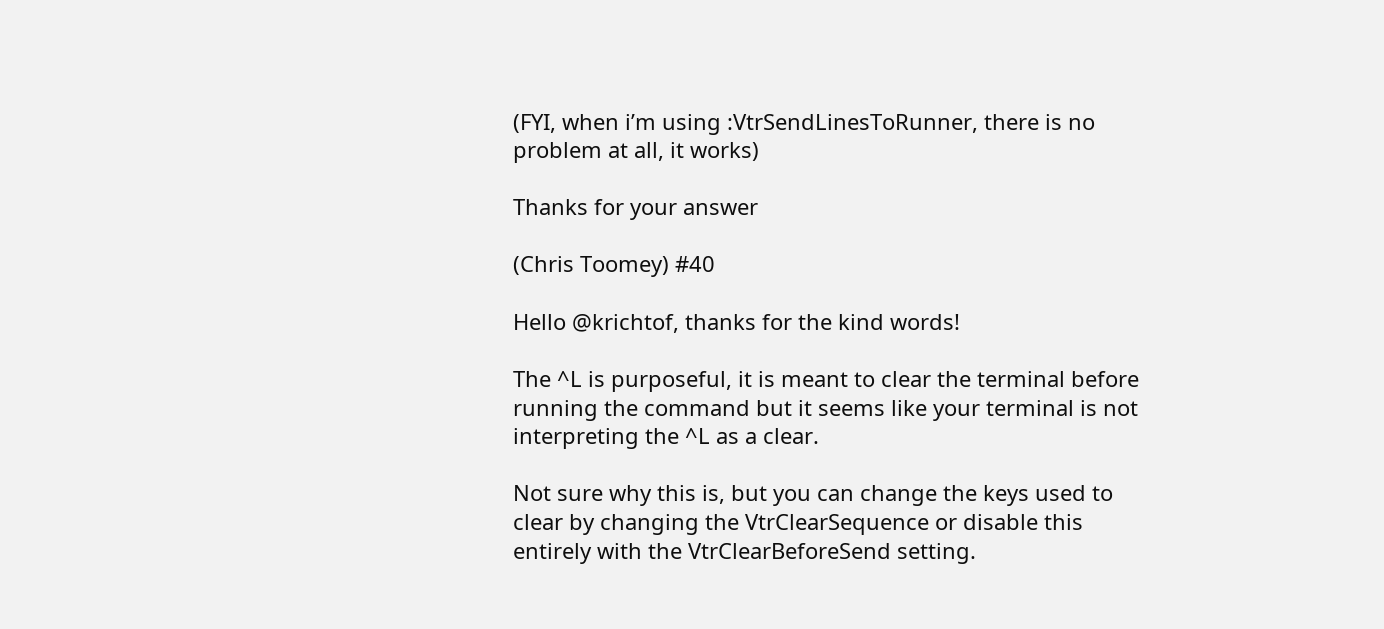(FYI, when i’m using :VtrSendLinesToRunner, there is no problem at all, it works)

Thanks for your answer

(Chris Toomey) #40

Hello @krichtof, thanks for the kind words!

The ^L is purposeful, it is meant to clear the terminal before running the command but it seems like your terminal is not interpreting the ^L as a clear.

Not sure why this is, but you can change the keys used to clear by changing the VtrClearSequence or disable this entirely with the VtrClearBeforeSend setting.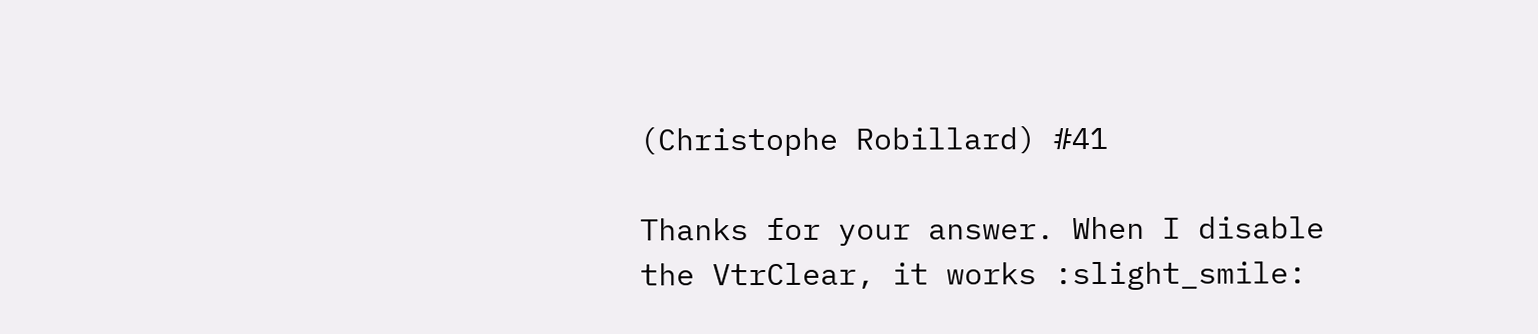(Christophe Robillard) #41

Thanks for your answer. When I disable the VtrClear, it works :slight_smile: